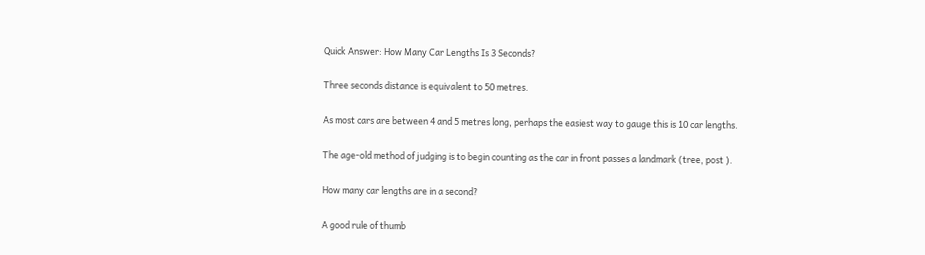Quick Answer: How Many Car Lengths Is 3 Seconds?

Three seconds distance is equivalent to 50 metres.

As most cars are between 4 and 5 metres long, perhaps the easiest way to gauge this is 10 car lengths.

The age-old method of judging is to begin counting as the car in front passes a landmark (tree, post ).

How many car lengths are in a second?

A good rule of thumb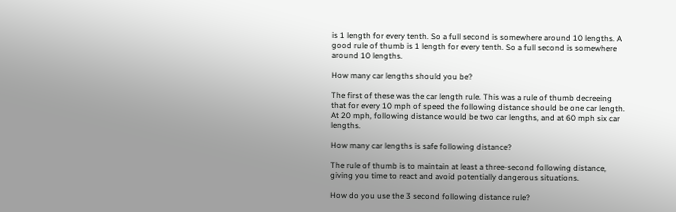is 1 length for every tenth. So a full second is somewhere around 10 lengths. A good rule of thumb is 1 length for every tenth. So a full second is somewhere around 10 lengths.

How many car lengths should you be?

The first of these was the car length rule. This was a rule of thumb decreeing that for every 10 mph of speed the following distance should be one car length. At 20 mph, following distance would be two car lengths, and at 60 mph six car lengths.

How many car lengths is safe following distance?

The rule of thumb is to maintain at least a three-second following distance, giving you time to react and avoid potentially dangerous situations.

How do you use the 3 second following distance rule?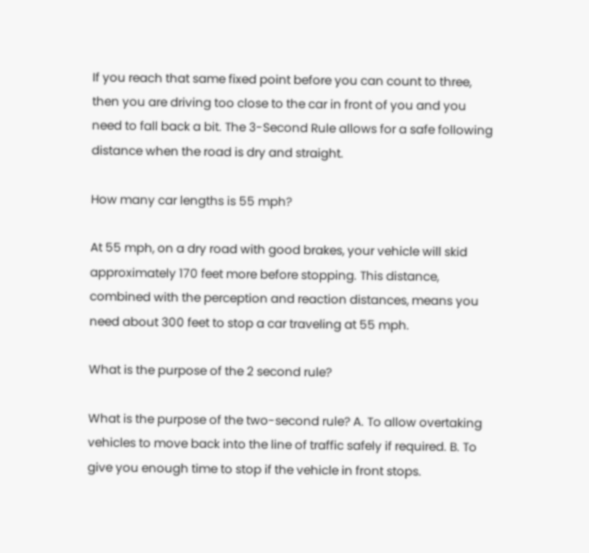If you reach that same fixed point before you can count to three, then you are driving too close to the car in front of you and you need to fall back a bit. The 3-Second Rule allows for a safe following distance when the road is dry and straight.

How many car lengths is 55 mph?

At 55 mph, on a dry road with good brakes, your vehicle will skid approximately 170 feet more before stopping. This distance, combined with the perception and reaction distances, means you need about 300 feet to stop a car traveling at 55 mph.

What is the purpose of the 2 second rule?

What is the purpose of the two-second rule? A. To allow overtaking vehicles to move back into the line of traffic safely if required. B. To give you enough time to stop if the vehicle in front stops.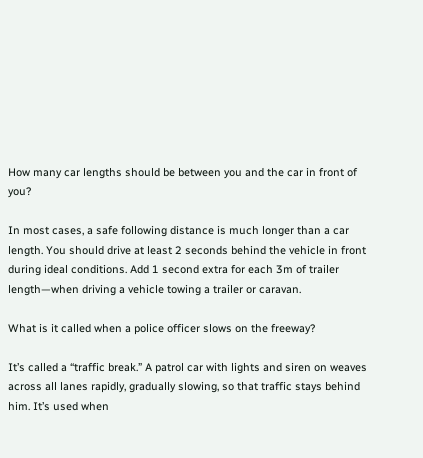How many car lengths should be between you and the car in front of you?

In most cases, a safe following distance is much longer than a car length. You should drive at least 2 seconds behind the vehicle in front during ideal conditions. Add 1 second extra for each 3m of trailer length—when driving a vehicle towing a trailer or caravan.

What is it called when a police officer slows on the freeway?

It’s called a “traffic break.” A patrol car with lights and siren on weaves across all lanes rapidly, gradually slowing, so that traffic stays behind him. It’s used when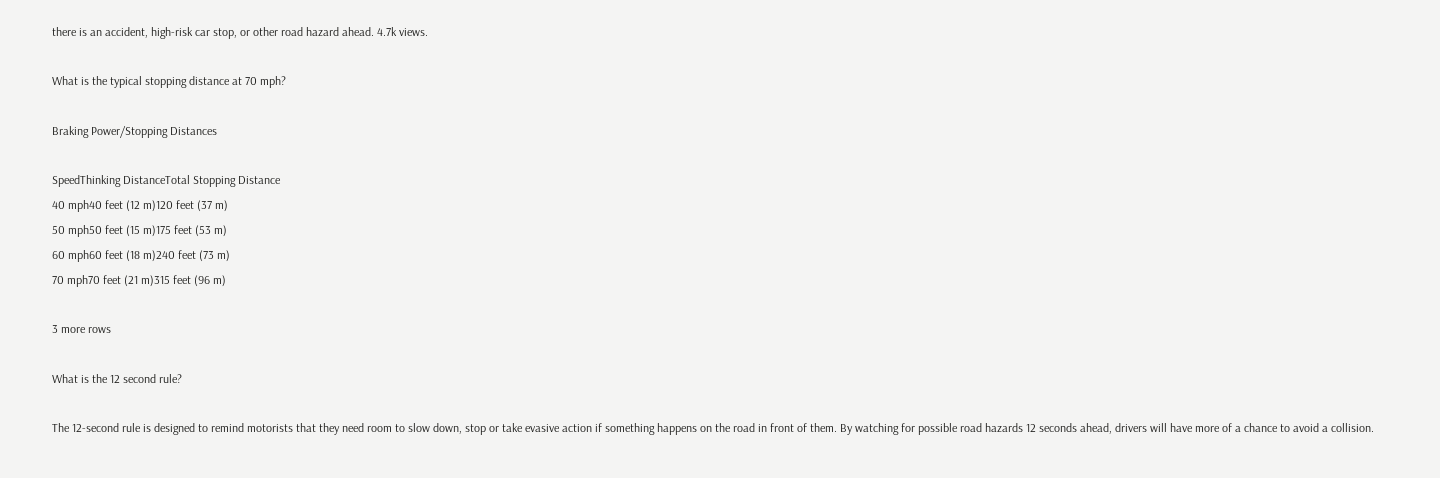there is an accident, high-risk car stop, or other road hazard ahead. 4.7k views.

What is the typical stopping distance at 70 mph?

Braking Power/Stopping Distances

SpeedThinking DistanceTotal Stopping Distance
40 mph40 feet (12 m)120 feet (37 m)
50 mph50 feet (15 m)175 feet (53 m)
60 mph60 feet (18 m)240 feet (73 m)
70 mph70 feet (21 m)315 feet (96 m)

3 more rows

What is the 12 second rule?

The 12-second rule is designed to remind motorists that they need room to slow down, stop or take evasive action if something happens on the road in front of them. By watching for possible road hazards 12 seconds ahead, drivers will have more of a chance to avoid a collision.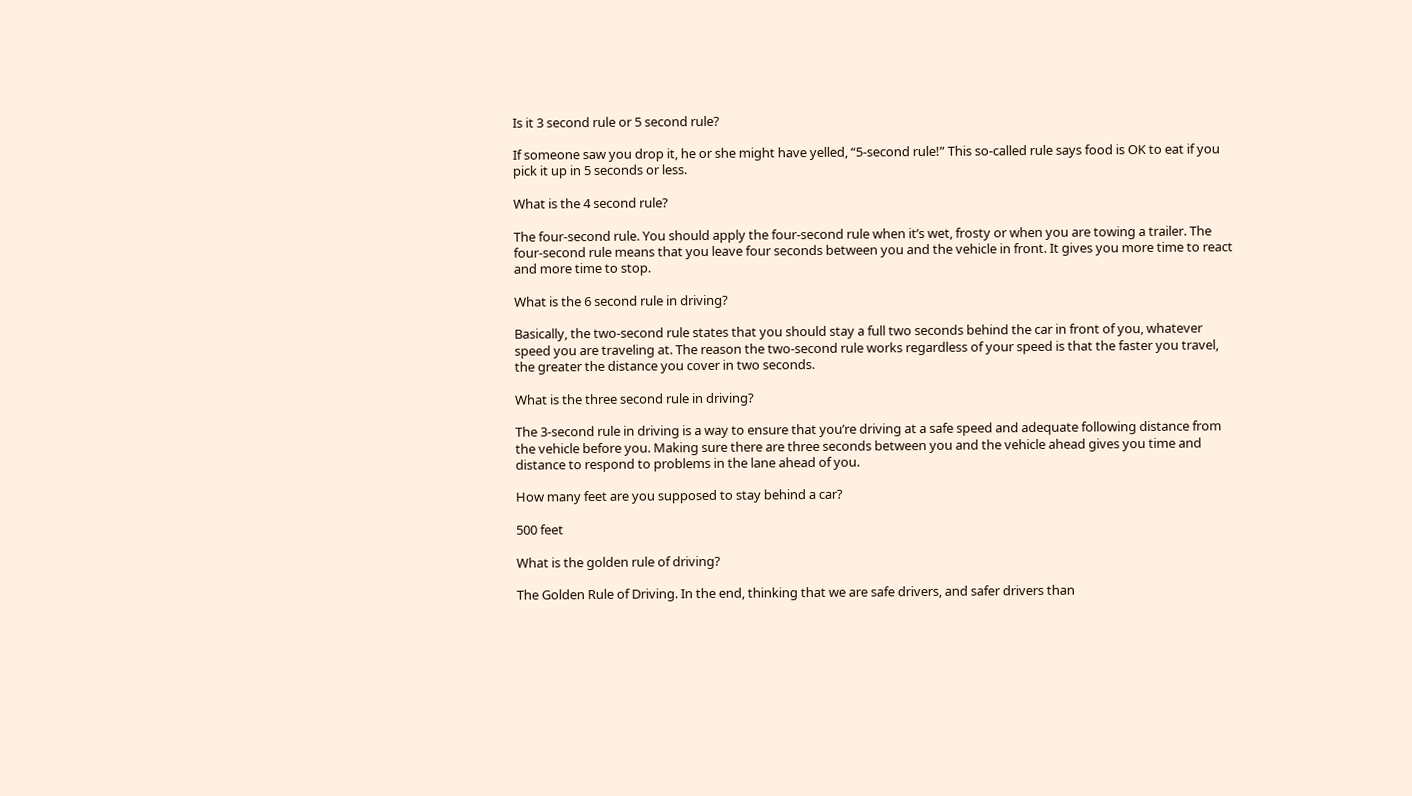Is it 3 second rule or 5 second rule?

If someone saw you drop it, he or she might have yelled, “5-second rule!” This so-called rule says food is OK to eat if you pick it up in 5 seconds or less.

What is the 4 second rule?

The four-second rule. You should apply the four-second rule when it’s wet, frosty or when you are towing a trailer. The four-second rule means that you leave four seconds between you and the vehicle in front. It gives you more time to react and more time to stop.

What is the 6 second rule in driving?

Basically, the two-second rule states that you should stay a full two seconds behind the car in front of you, whatever speed you are traveling at. The reason the two-second rule works regardless of your speed is that the faster you travel, the greater the distance you cover in two seconds.

What is the three second rule in driving?

The 3-second rule in driving is a way to ensure that you’re driving at a safe speed and adequate following distance from the vehicle before you. Making sure there are three seconds between you and the vehicle ahead gives you time and distance to respond to problems in the lane ahead of you.

How many feet are you supposed to stay behind a car?

500 feet

What is the golden rule of driving?

The Golden Rule of Driving. In the end, thinking that we are safe drivers, and safer drivers than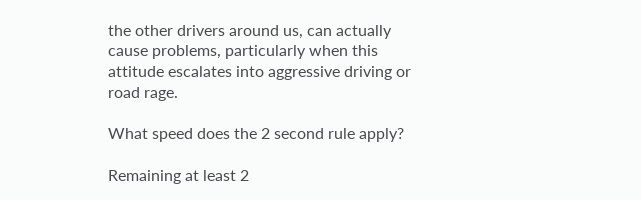the other drivers around us, can actually cause problems, particularly when this attitude escalates into aggressive driving or road rage.

What speed does the 2 second rule apply?

Remaining at least 2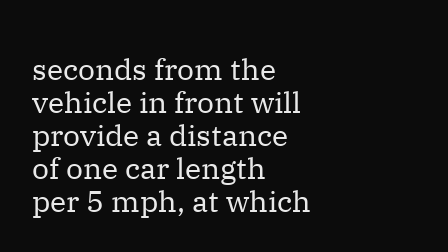seconds from the vehicle in front will provide a distance of one car length per 5 mph, at which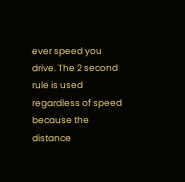ever speed you drive. The 2 second rule is used regardless of speed because the distance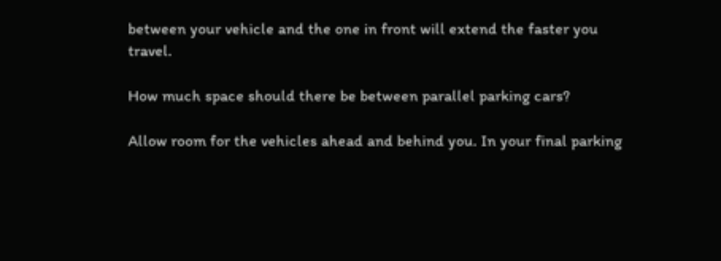between your vehicle and the one in front will extend the faster you travel.

How much space should there be between parallel parking cars?

Allow room for the vehicles ahead and behind you. In your final parking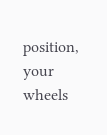position, your wheels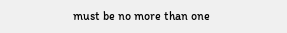must be no more than one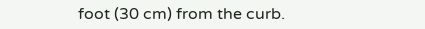foot (30 cm) from the curb.